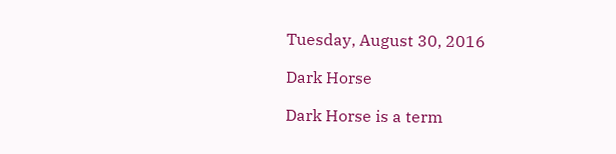Tuesday, August 30, 2016

Dark Horse

Dark Horse is a term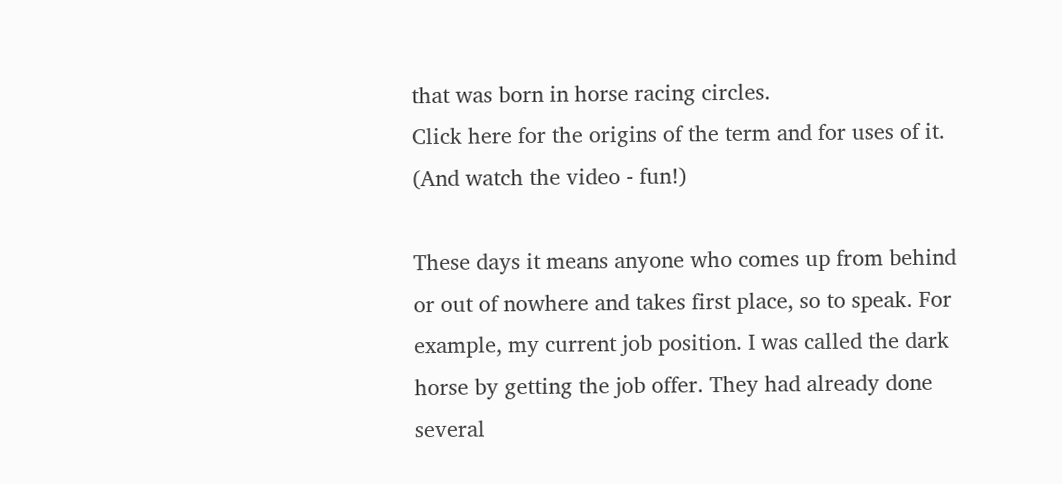that was born in horse racing circles.
Click here for the origins of the term and for uses of it. (And watch the video - fun!)

These days it means anyone who comes up from behind or out of nowhere and takes first place, so to speak. For example, my current job position. I was called the dark horse by getting the job offer. They had already done several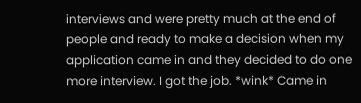interviews and were pretty much at the end of people and ready to make a decision when my application came in and they decided to do one more interview. I got the job. *wink* Came in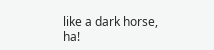like a dark horse, ha!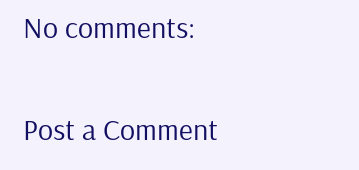No comments:

Post a Comment